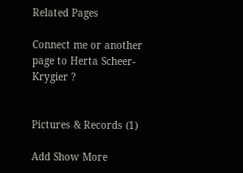Related Pages

Connect me or another page to Herta Scheer-Krygier ?


Pictures & Records (1)

Add Show More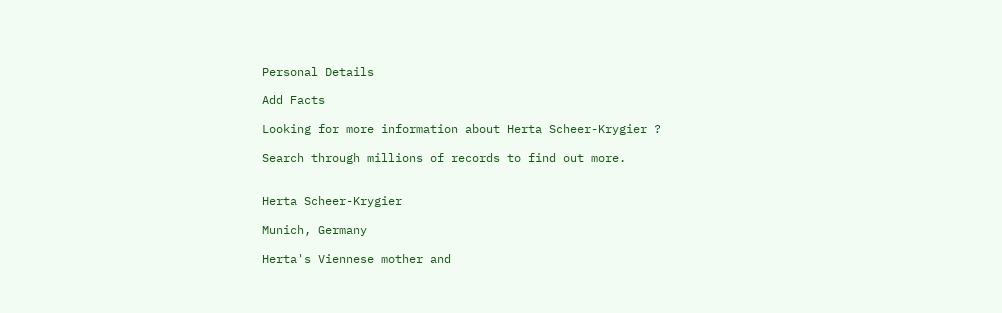Personal Details

Add Facts

Looking for more information about Herta Scheer-Krygier ?

Search through millions of records to find out more.


Herta Scheer-Krygier

Munich, Germany

Herta's Viennese mother and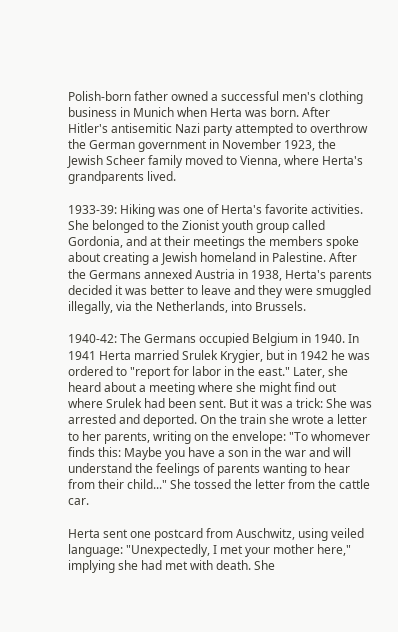Polish-born father owned a successful men's clothing business in Munich when Herta was born. After Hitler's antisemitic Nazi party attempted to overthrow the German government in November 1923, the Jewish Scheer family moved to Vienna, where Herta's grandparents lived.

1933-39: Hiking was one of Herta's favorite activities. She belonged to the Zionist youth group called Gordonia, and at their meetings the members spoke about creating a Jewish homeland in Palestine. After the Germans annexed Austria in 1938, Herta's parents decided it was better to leave and they were smuggled illegally, via the Netherlands, into Brussels.

1940-42: The Germans occupied Belgium in 1940. In 1941 Herta married Srulek Krygier, but in 1942 he was ordered to "report for labor in the east." Later, she heard about a meeting where she might find out where Srulek had been sent. But it was a trick: She was arrested and deported. On the train she wrote a letter to her parents, writing on the envelope: "To whomever finds this: Maybe you have a son in the war and will understand the feelings of parents wanting to hear from their child..." She tossed the letter from the cattle car.

Herta sent one postcard from Auschwitz, using veiled language: "Unexpectedly, I met your mother here," implying she had met with death. She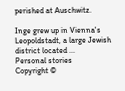perished at Auschwitz.

Inge grew up in Vienna's Leopoldstadt, a large Jewish district located ...
Personal stories
Copyright ©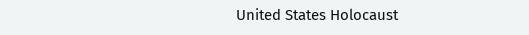United States Holocaust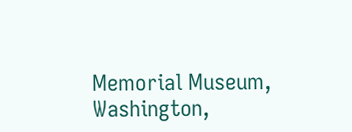Memorial Museum, Washington,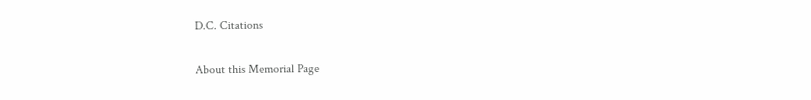D.C. Citations

About this Memorial Page